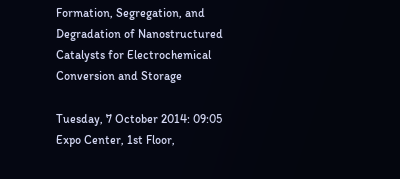Formation, Segregation, and Degradation of Nanostructured Catalysts for Electrochemical Conversion and Storage

Tuesday, 7 October 2014: 09:05
Expo Center, 1st Floor,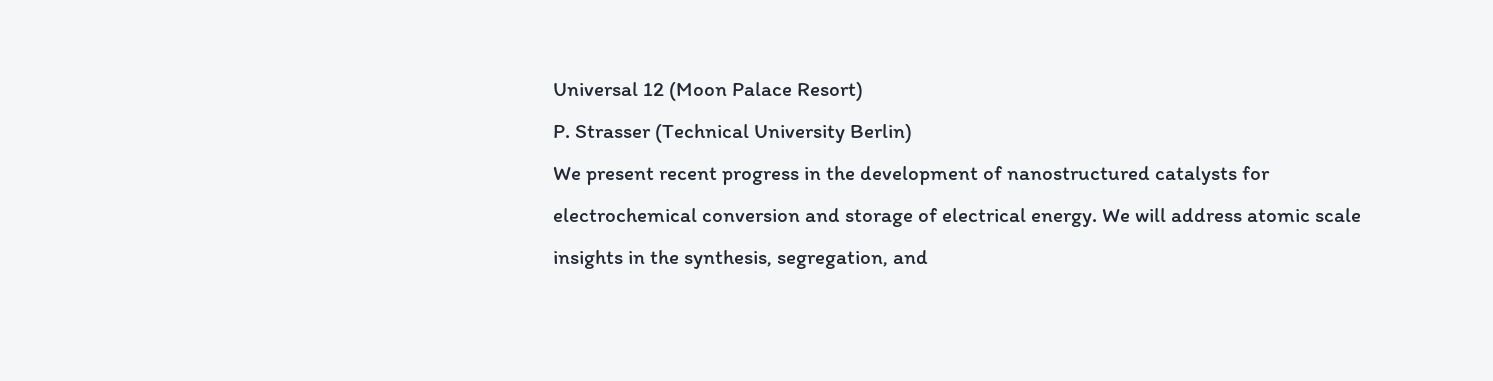Universal 12 (Moon Palace Resort)
P. Strasser (Technical University Berlin)
We present recent progress in the development of nanostructured catalysts for electrochemical conversion and storage of electrical energy. We will address atomic scale insights in the synthesis, segregation, and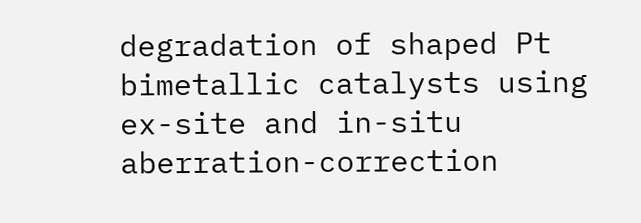degradation of shaped Pt bimetallic catalysts using ex-site and in-situ aberration-correction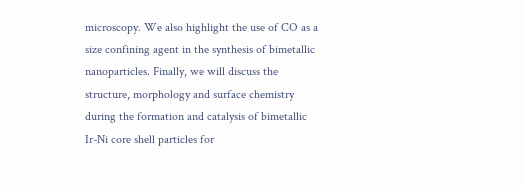microscopy. We also highlight the use of CO as a size confining agent in the synthesis of bimetallic nanoparticles. Finally, we will discuss the structure, morphology and surface chemistry during the formation and catalysis of bimetallic Ir-Ni core shell particles for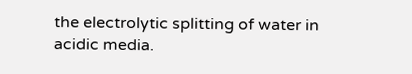the electrolytic splitting of water in acidic media.